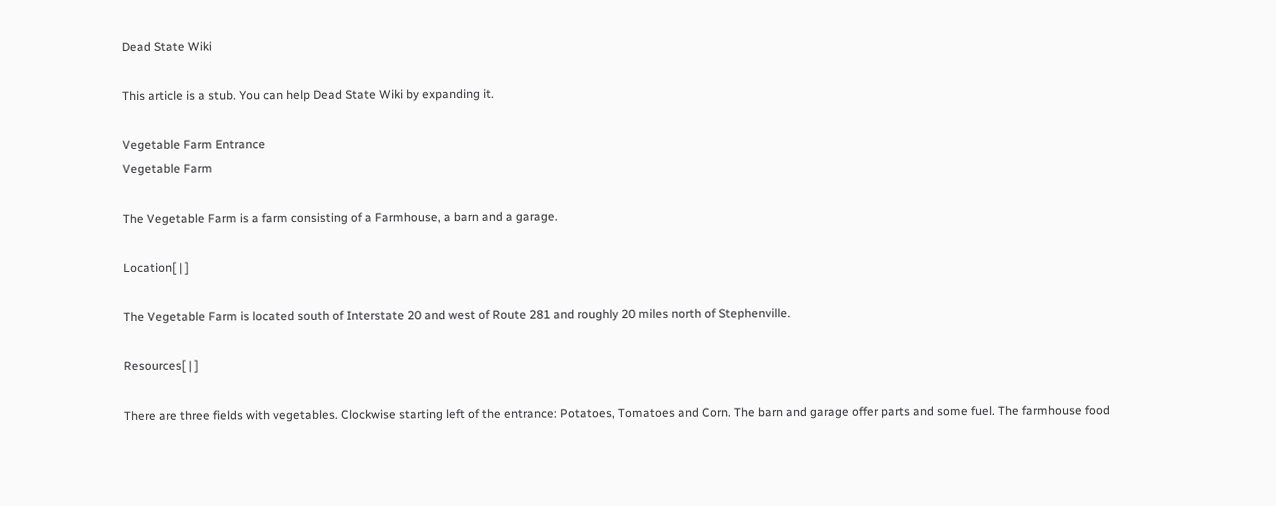Dead State Wiki

This article is a stub. You can help Dead State Wiki by expanding it.

Vegetable Farm Entrance
Vegetable Farm

The Vegetable Farm is a farm consisting of a Farmhouse, a barn and a garage.

Location[ | ]

The Vegetable Farm is located south of Interstate 20 and west of Route 281 and roughly 20 miles north of Stephenville.

Resources[ | ]

There are three fields with vegetables. Clockwise starting left of the entrance: Potatoes, Tomatoes and Corn. The barn and garage offer parts and some fuel. The farmhouse food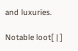and luxuries.

Notable loot[ | ]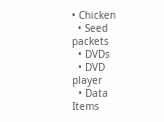• Chicken
  • Seed packets
  • DVDs
  • DVD player
  • Data Items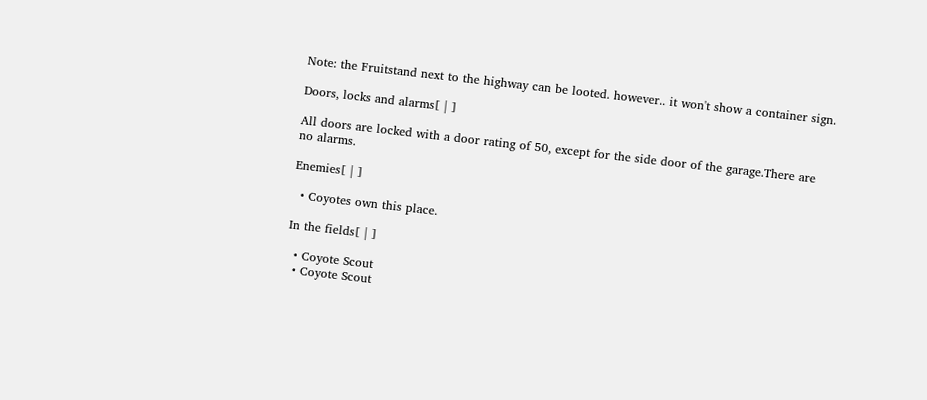Note: the Fruitstand next to the highway can be looted. however.. it won't show a container sign.

Doors, locks and alarms[ | ]

All doors are locked with a door rating of 50, except for the side door of the garage.There are no alarms.

Enemies[ | ]

  • Coyotes own this place.

In the fields[ | ]

  • Coyote Scout
  • Coyote Scout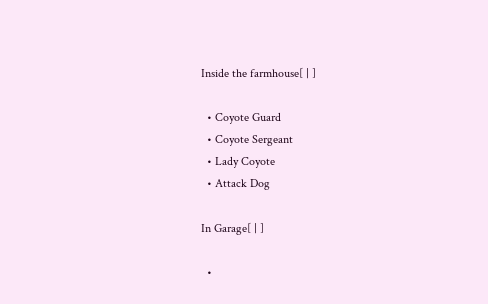Inside the farmhouse[ | ]

  • Coyote Guard
  • Coyote Sergeant
  • Lady Coyote
  • Attack Dog

In Garage[ | ]

  •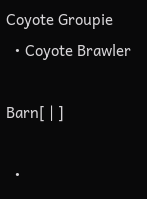Coyote Groupie
  • Coyote Brawler

Barn[ | ]

  •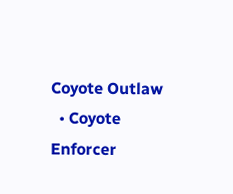Coyote Outlaw
  • Coyote Enforcer